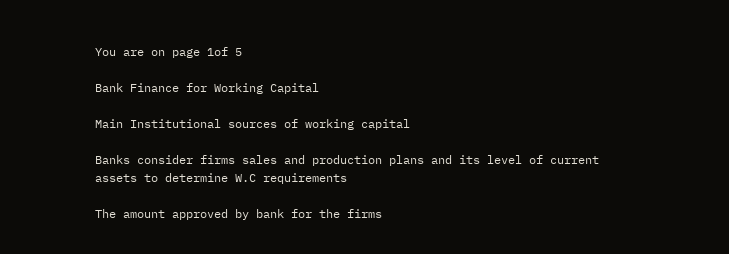You are on page 1of 5

Bank Finance for Working Capital

Main Institutional sources of working capital

Banks consider firms sales and production plans and its level of current
assets to determine W.C requirements

The amount approved by bank for the firms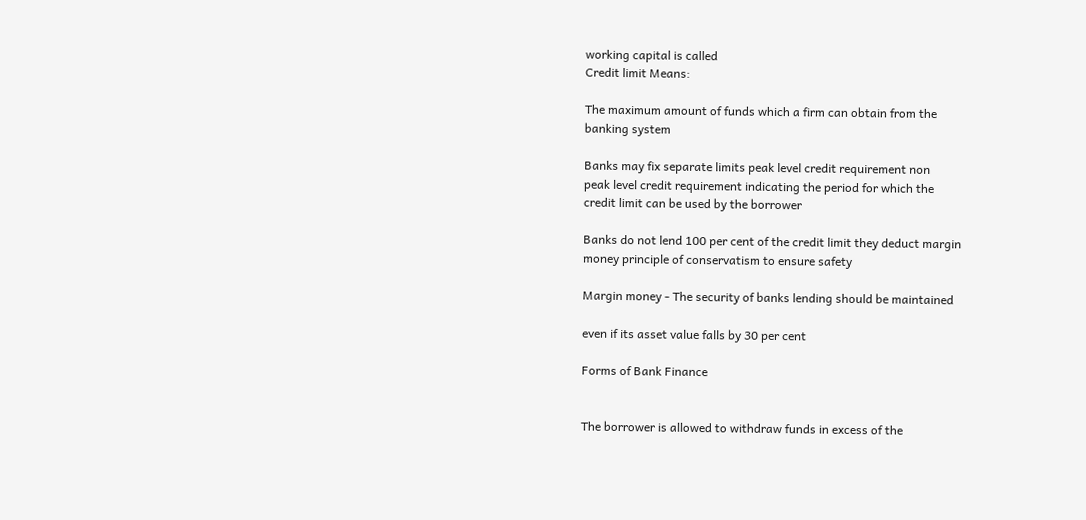working capital is called
Credit limit Means:

The maximum amount of funds which a firm can obtain from the
banking system

Banks may fix separate limits peak level credit requirement non
peak level credit requirement indicating the period for which the
credit limit can be used by the borrower

Banks do not lend 100 per cent of the credit limit they deduct margin
money principle of conservatism to ensure safety

Margin money - The security of banks lending should be maintained

even if its asset value falls by 30 per cent

Forms of Bank Finance


The borrower is allowed to withdraw funds in excess of the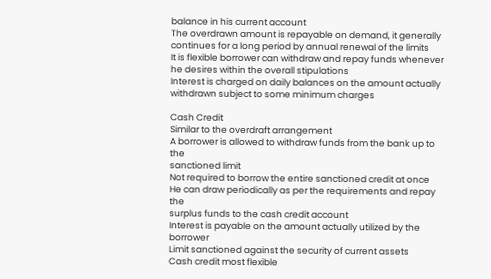balance in his current account
The overdrawn amount is repayable on demand, it generally
continues for a long period by annual renewal of the limits
It is flexible borrower can withdraw and repay funds whenever
he desires within the overall stipulations
Interest is charged on daily balances on the amount actually
withdrawn subject to some minimum charges

Cash Credit
Similar to the overdraft arrangement
A borrower is allowed to withdraw funds from the bank up to the
sanctioned limit
Not required to borrow the entire sanctioned credit at once
He can draw periodically as per the requirements and repay the
surplus funds to the cash credit account
Interest is payable on the amount actually utilized by the borrower
Limit sanctioned against the security of current assets
Cash credit most flexible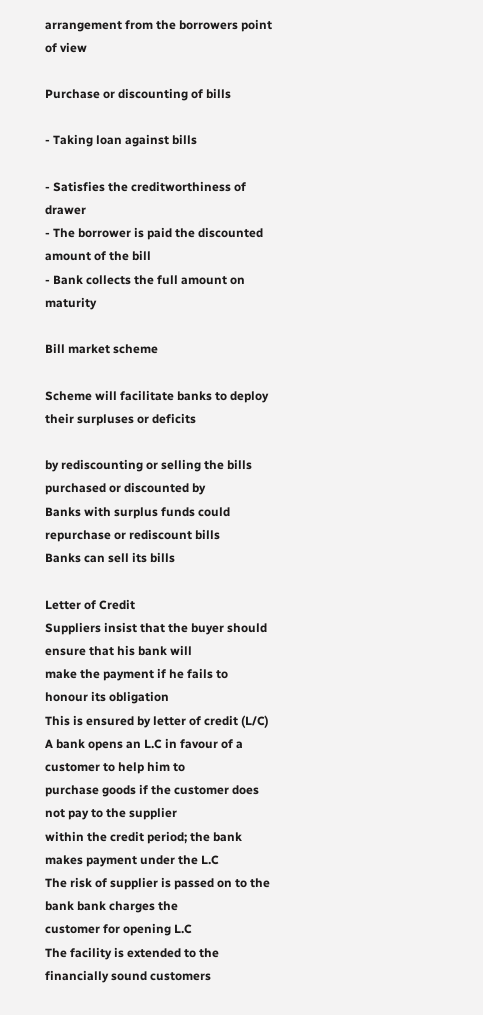arrangement from the borrowers point
of view

Purchase or discounting of bills

- Taking loan against bills

- Satisfies the creditworthiness of drawer
- The borrower is paid the discounted amount of the bill
- Bank collects the full amount on maturity

Bill market scheme

Scheme will facilitate banks to deploy their surpluses or deficits

by rediscounting or selling the bills purchased or discounted by
Banks with surplus funds could repurchase or rediscount bills
Banks can sell its bills

Letter of Credit
Suppliers insist that the buyer should ensure that his bank will
make the payment if he fails to honour its obligation
This is ensured by letter of credit (L/C)
A bank opens an L.C in favour of a customer to help him to
purchase goods if the customer does not pay to the supplier
within the credit period; the bank makes payment under the L.C
The risk of supplier is passed on to the bank bank charges the
customer for opening L.C
The facility is extended to the financially sound customers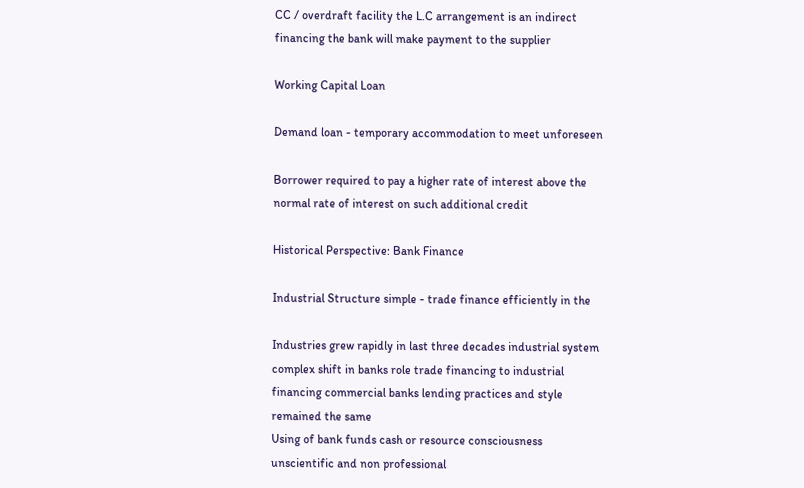CC / overdraft facility the L.C arrangement is an indirect
financing the bank will make payment to the supplier

Working Capital Loan

Demand loan - temporary accommodation to meet unforeseen

Borrower required to pay a higher rate of interest above the
normal rate of interest on such additional credit

Historical Perspective: Bank Finance

Industrial Structure simple - trade finance efficiently in the

Industries grew rapidly in last three decades industrial system
complex shift in banks role trade financing to industrial
financing commercial banks lending practices and style
remained the same
Using of bank funds cash or resource consciousness
unscientific and non professional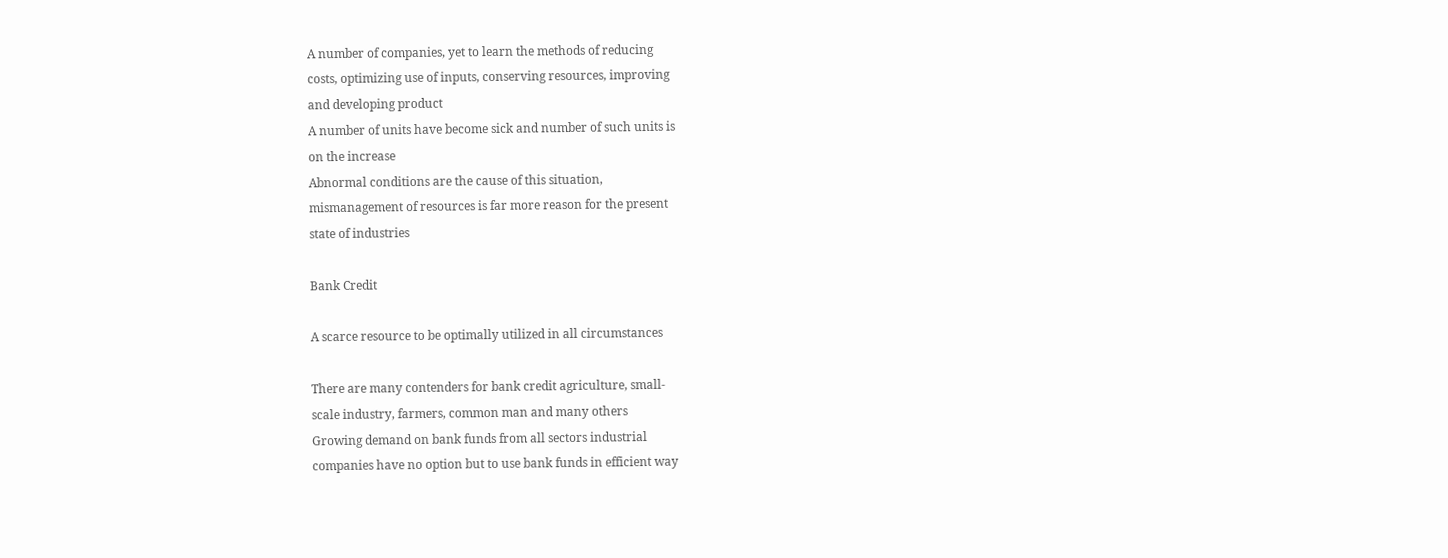A number of companies, yet to learn the methods of reducing
costs, optimizing use of inputs, conserving resources, improving
and developing product
A number of units have become sick and number of such units is
on the increase
Abnormal conditions are the cause of this situation,
mismanagement of resources is far more reason for the present
state of industries

Bank Credit

A scarce resource to be optimally utilized in all circumstances

There are many contenders for bank credit agriculture, small-
scale industry, farmers, common man and many others
Growing demand on bank funds from all sectors industrial
companies have no option but to use bank funds in efficient way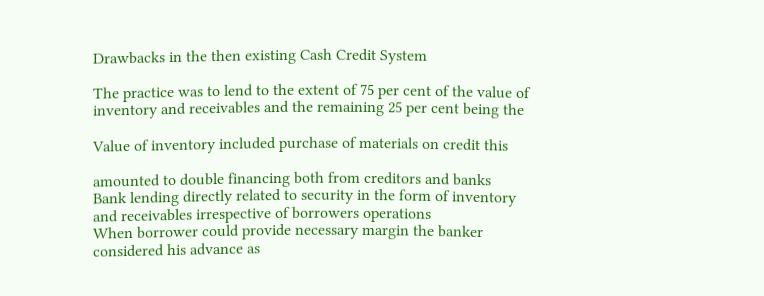Drawbacks in the then existing Cash Credit System

The practice was to lend to the extent of 75 per cent of the value of
inventory and receivables and the remaining 25 per cent being the

Value of inventory included purchase of materials on credit this

amounted to double financing both from creditors and banks
Bank lending directly related to security in the form of inventory
and receivables irrespective of borrowers operations
When borrower could provide necessary margin the banker
considered his advance as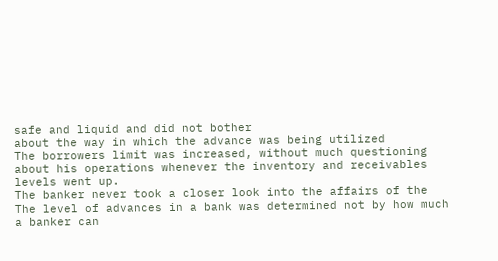safe and liquid and did not bother
about the way in which the advance was being utilized
The borrowers limit was increased, without much questioning
about his operations whenever the inventory and receivables
levels went up.
The banker never took a closer look into the affairs of the
The level of advances in a bank was determined not by how much
a banker can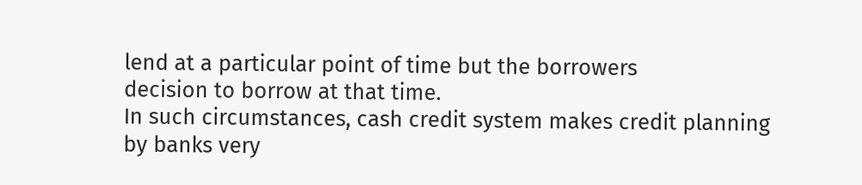lend at a particular point of time but the borrowers
decision to borrow at that time.
In such circumstances, cash credit system makes credit planning
by banks very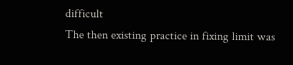difficult
The then existing practice in fixing limit was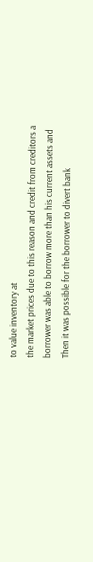to value inventory at
the market prices due to this reason and credit from creditors a
borrower was able to borrow more than his current assets and
Then it was possible for the borrower to divert bank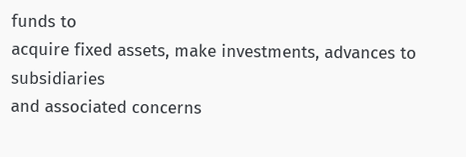funds to
acquire fixed assets, make investments, advances to subsidiaries
and associated concerns